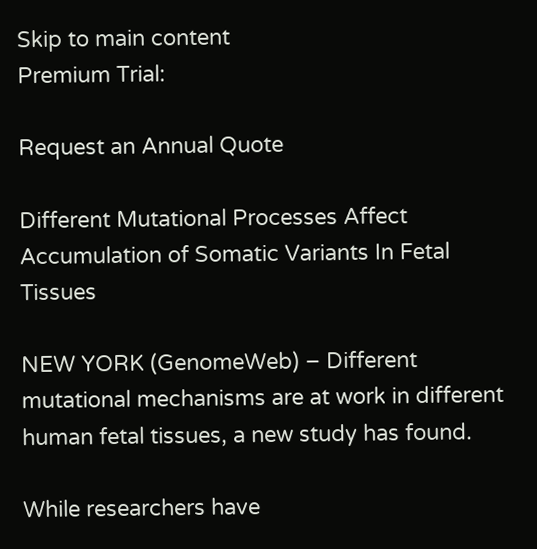Skip to main content
Premium Trial:

Request an Annual Quote

Different Mutational Processes Affect Accumulation of Somatic Variants In Fetal Tissues

NEW YORK (GenomeWeb) – Different mutational mechanisms are at work in different human fetal tissues, a new study has found.

While researchers have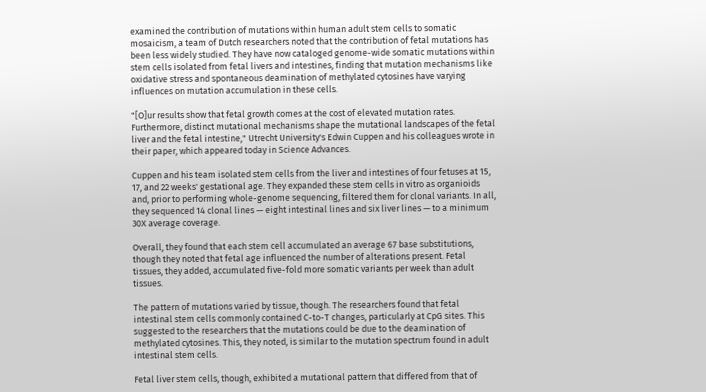examined the contribution of mutations within human adult stem cells to somatic mosaicism, a team of Dutch researchers noted that the contribution of fetal mutations has been less widely studied. They have now cataloged genome-wide somatic mutations within stem cells isolated from fetal livers and intestines, finding that mutation mechanisms like oxidative stress and spontaneous deamination of methylated cytosines have varying influences on mutation accumulation in these cells.

"[O]ur results show that fetal growth comes at the cost of elevated mutation rates. Furthermore, distinct mutational mechanisms shape the mutational landscapes of the fetal liver and the fetal intestine," Utrecht University's Edwin Cuppen and his colleagues wrote in their paper, which appeared today in Science Advances.

Cuppen and his team isolated stem cells from the liver and intestines of four fetuses at 15, 17, and 22 weeks' gestational age. They expanded these stem cells in vitro as organioids and, prior to performing whole-genome sequencing, filtered them for clonal variants. In all, they sequenced 14 clonal lines — eight intestinal lines and six liver lines — to a minimum 30X average coverage.

Overall, they found that each stem cell accumulated an average 67 base substitutions, though they noted that fetal age influenced the number of alterations present. Fetal tissues, they added, accumulated five-fold more somatic variants per week than adult tissues.

The pattern of mutations varied by tissue, though. The researchers found that fetal intestinal stem cells commonly contained C-to-T changes, particularly at CpG sites. This suggested to the researchers that the mutations could be due to the deamination of methylated cytosines. This, they noted, is similar to the mutation spectrum found in adult intestinal stem cells.

Fetal liver stem cells, though, exhibited a mutational pattern that differed from that of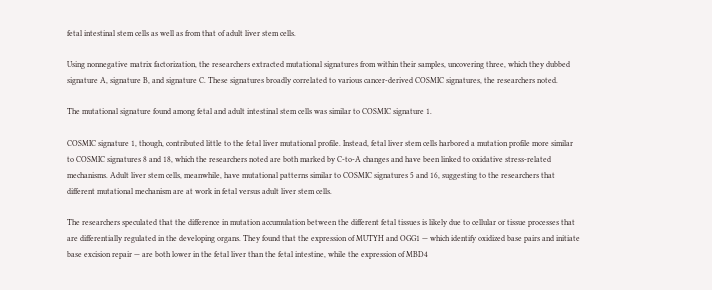fetal intestinal stem cells as well as from that of adult liver stem cells.

Using nonnegative matrix factorization, the researchers extracted mutational signatures from within their samples, uncovering three, which they dubbed signature A, signature B, and signature C. These signatures broadly correlated to various cancer-derived COSMIC signatures, the researchers noted.

The mutational signature found among fetal and adult intestinal stem cells was similar to COSMIC signature 1.

COSMIC signature 1, though, contributed little to the fetal liver mutational profile. Instead, fetal liver stem cells harbored a mutation profile more similar to COSMIC signatures 8 and 18, which the researchers noted are both marked by C-to-A changes and have been linked to oxidative stress-related mechanisms. Adult liver stem cells, meanwhile, have mutational patterns similar to COSMIC signatures 5 and 16, suggesting to the researchers that different mutational mechanism are at work in fetal versus adult liver stem cells.

The researchers speculated that the difference in mutation accumulation between the different fetal tissues is likely due to cellular or tissue processes that are differentially regulated in the developing organs. They found that the expression of MUTYH and OGG1 — which identify oxidized base pairs and initiate base excision repair — are both lower in the fetal liver than the fetal intestine, while the expression of MBD4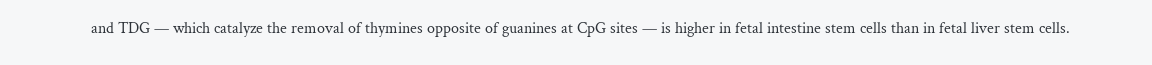and TDG — which catalyze the removal of thymines opposite of guanines at CpG sites — is higher in fetal intestine stem cells than in fetal liver stem cells.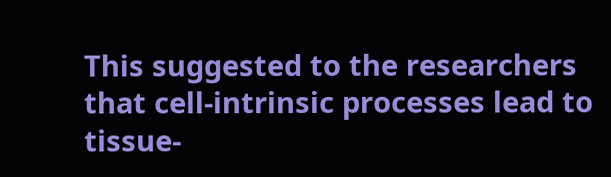This suggested to the researchers that cell-intrinsic processes lead to tissue-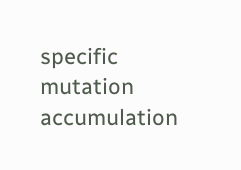specific mutation accumulation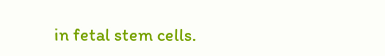in fetal stem cells.